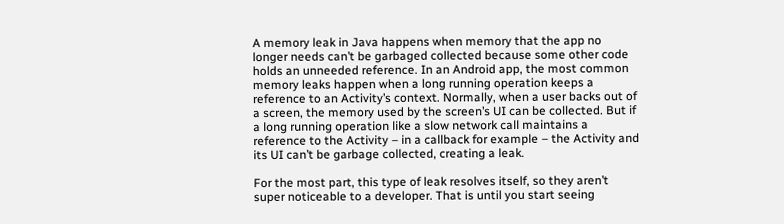A memory leak in Java happens when memory that the app no longer needs can’t be garbaged collected because some other code holds an unneeded reference. In an Android app, the most common memory leaks happen when a long running operation keeps a reference to an Activity’s context. Normally, when a user backs out of a screen, the memory used by the screen’s UI can be collected. But if a long running operation like a slow network call maintains a reference to the Activity – in a callback for example – the Activity and its UI can’t be garbage collected, creating a leak.

For the most part, this type of leak resolves itself, so they aren’t super noticeable to a developer. That is until you start seeing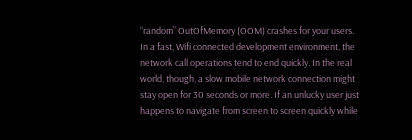“random” OutOfMemory (OOM) crashes for your users. In a fast, Wifi connected development environment, the network call operations tend to end quickly. In the real world, though, a slow mobile network connection might stay open for 30 seconds or more. If an unlucky user just happens to navigate from screen to screen quickly while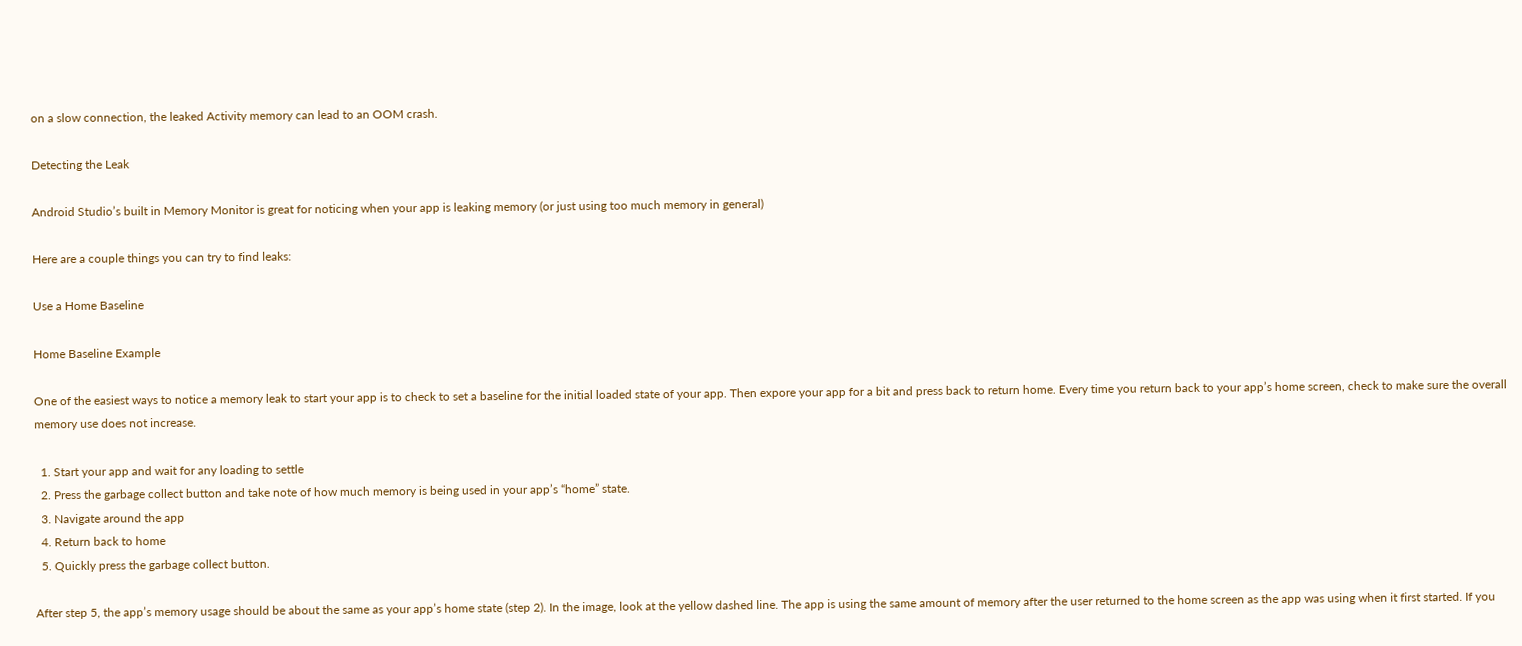on a slow connection, the leaked Activity memory can lead to an OOM crash.

Detecting the Leak

Android Studio’s built in Memory Monitor is great for noticing when your app is leaking memory (or just using too much memory in general)

Here are a couple things you can try to find leaks:

Use a Home Baseline

Home Baseline Example

One of the easiest ways to notice a memory leak to start your app is to check to set a baseline for the initial loaded state of your app. Then expore your app for a bit and press back to return home. Every time you return back to your app’s home screen, check to make sure the overall memory use does not increase.

  1. Start your app and wait for any loading to settle
  2. Press the garbage collect button and take note of how much memory is being used in your app’s “home” state.
  3. Navigate around the app
  4. Return back to home
  5. Quickly press the garbage collect button.

After step 5, the app’s memory usage should be about the same as your app’s home state (step 2). In the image, look at the yellow dashed line. The app is using the same amount of memory after the user returned to the home screen as the app was using when it first started. If you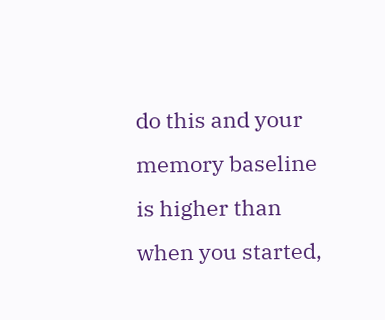do this and your memory baseline is higher than when you started,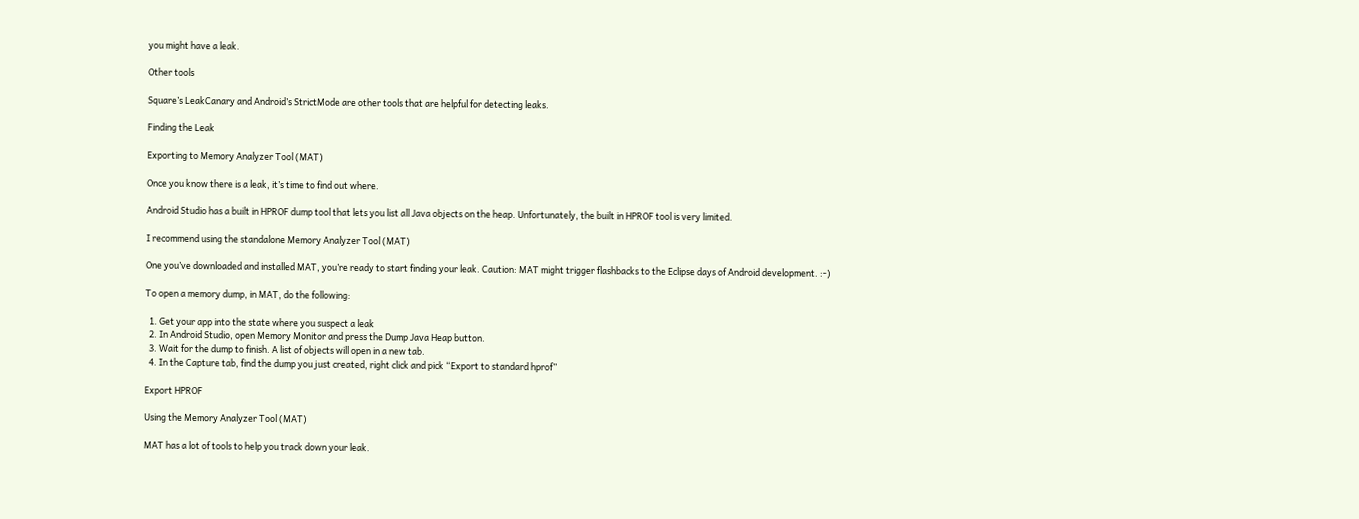you might have a leak.

Other tools

Square’s LeakCanary and Android’s StrictMode are other tools that are helpful for detecting leaks.

Finding the Leak

Exporting to Memory Analyzer Tool (MAT)

Once you know there is a leak, it’s time to find out where.

Android Studio has a built in HPROF dump tool that lets you list all Java objects on the heap. Unfortunately, the built in HPROF tool is very limited.

I recommend using the standalone Memory Analyzer Tool (MAT)

One you’ve downloaded and installed MAT, you’re ready to start finding your leak. Caution: MAT might trigger flashbacks to the Eclipse days of Android development. :-)

To open a memory dump, in MAT, do the following:

  1. Get your app into the state where you suspect a leak
  2. In Android Studio, open Memory Monitor and press the Dump Java Heap button.
  3. Wait for the dump to finish. A list of objects will open in a new tab.
  4. In the Capture tab, find the dump you just created, right click and pick “Export to standard hprof”

Export HPROF

Using the Memory Analyzer Tool (MAT)

MAT has a lot of tools to help you track down your leak.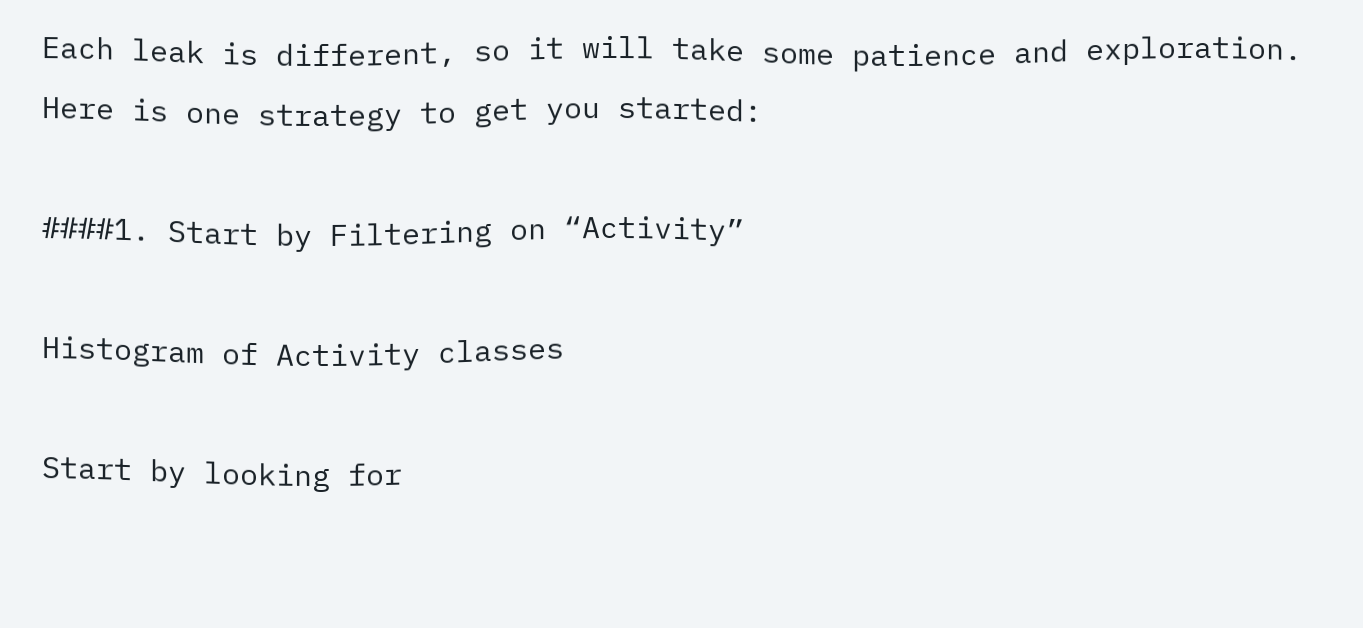Each leak is different, so it will take some patience and exploration. Here is one strategy to get you started:

####1. Start by Filtering on “Activity”

Histogram of Activity classes

Start by looking for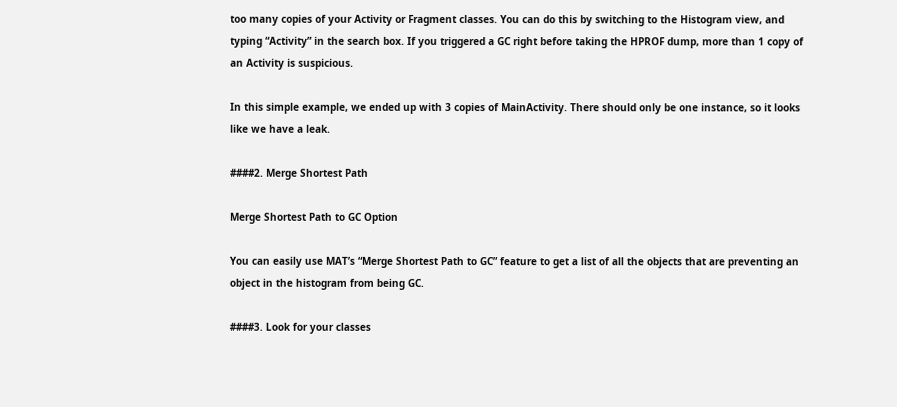too many copies of your Activity or Fragment classes. You can do this by switching to the Histogram view, and typing “Activity” in the search box. If you triggered a GC right before taking the HPROF dump, more than 1 copy of an Activity is suspicious.

In this simple example, we ended up with 3 copies of MainActivity. There should only be one instance, so it looks like we have a leak.

####2. Merge Shortest Path

Merge Shortest Path to GC Option

You can easily use MAT’s “Merge Shortest Path to GC” feature to get a list of all the objects that are preventing an object in the histogram from being GC.

####3. Look for your classes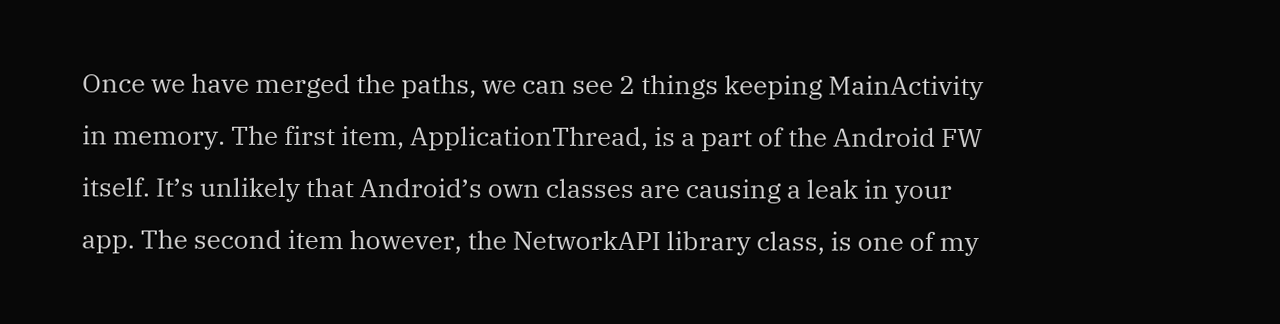Once we have merged the paths, we can see 2 things keeping MainActivity in memory. The first item, ApplicationThread, is a part of the Android FW itself. It’s unlikely that Android’s own classes are causing a leak in your app. The second item however, the NetworkAPI library class, is one of my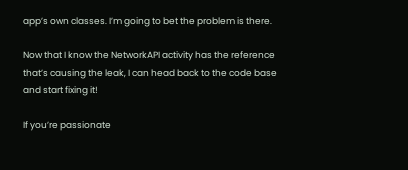app’s own classes. I’m going to bet the problem is there.

Now that I know the NetworkAPI activity has the reference that’s causing the leak, I can head back to the code base and start fixing it!

If you’re passionate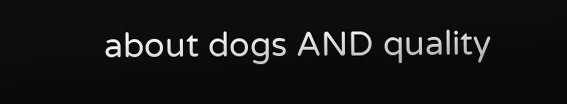about dogs AND quality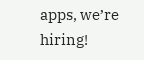apps, we’re hiring!